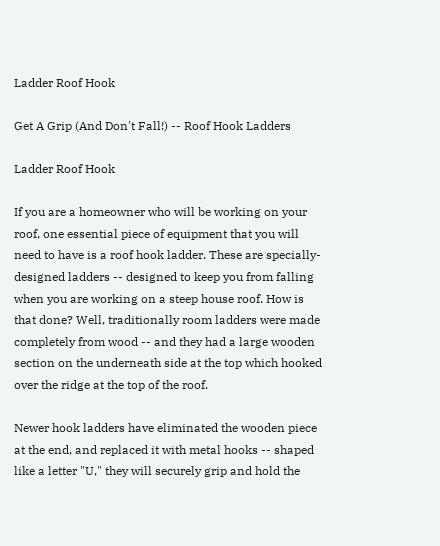Ladder Roof Hook

Get A Grip (And Don't Fall!) -- Roof Hook Ladders

Ladder Roof Hook

If you are a homeowner who will be working on your roof, one essential piece of equipment that you will need to have is a roof hook ladder. These are specially-designed ladders -- designed to keep you from falling when you are working on a steep house roof. How is that done? Well, traditionally room ladders were made completely from wood -- and they had a large wooden section on the underneath side at the top which hooked over the ridge at the top of the roof.

Newer hook ladders have eliminated the wooden piece at the end, and replaced it with metal hooks -- shaped like a letter "U," they will securely grip and hold the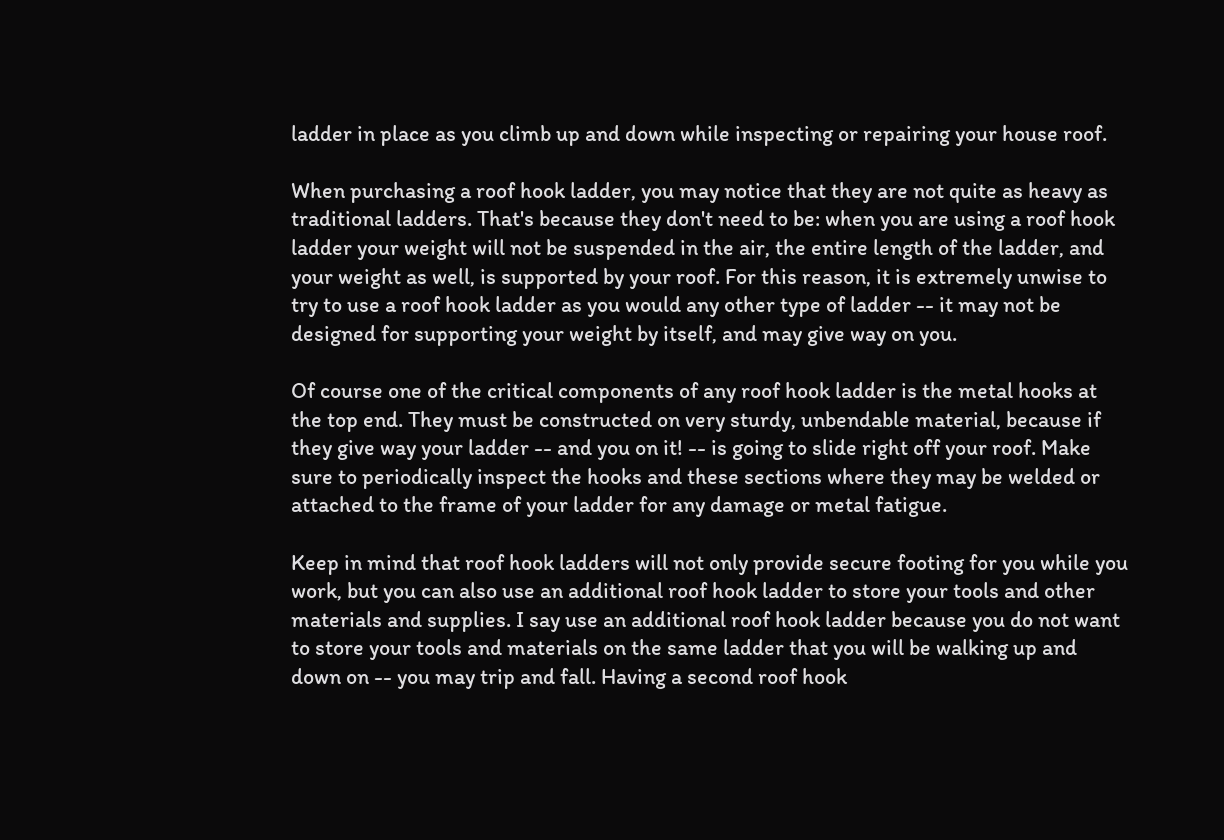ladder in place as you climb up and down while inspecting or repairing your house roof.

When purchasing a roof hook ladder, you may notice that they are not quite as heavy as traditional ladders. That's because they don't need to be: when you are using a roof hook ladder your weight will not be suspended in the air, the entire length of the ladder, and your weight as well, is supported by your roof. For this reason, it is extremely unwise to try to use a roof hook ladder as you would any other type of ladder -- it may not be designed for supporting your weight by itself, and may give way on you.

Of course one of the critical components of any roof hook ladder is the metal hooks at the top end. They must be constructed on very sturdy, unbendable material, because if they give way your ladder -- and you on it! -- is going to slide right off your roof. Make sure to periodically inspect the hooks and these sections where they may be welded or attached to the frame of your ladder for any damage or metal fatigue.

Keep in mind that roof hook ladders will not only provide secure footing for you while you work, but you can also use an additional roof hook ladder to store your tools and other materials and supplies. I say use an additional roof hook ladder because you do not want to store your tools and materials on the same ladder that you will be walking up and down on -- you may trip and fall. Having a second roof hook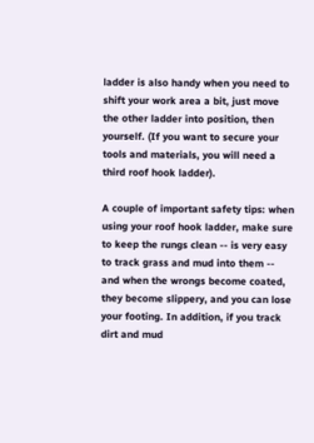ladder is also handy when you need to shift your work area a bit, just move the other ladder into position, then yourself. (If you want to secure your tools and materials, you will need a third roof hook ladder).

A couple of important safety tips: when using your roof hook ladder, make sure to keep the rungs clean -- is very easy to track grass and mud into them -- and when the wrongs become coated, they become slippery, and you can lose your footing. In addition, if you track dirt and mud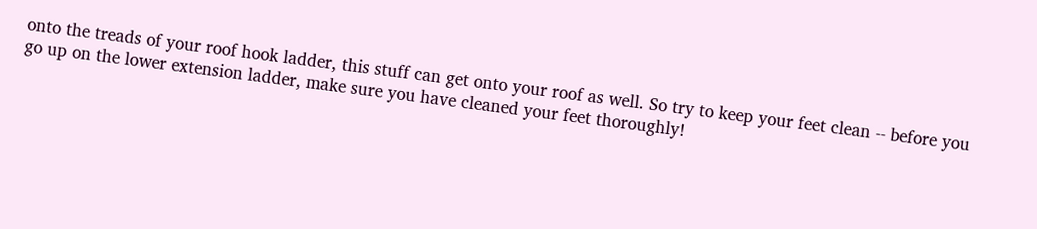onto the treads of your roof hook ladder, this stuff can get onto your roof as well. So try to keep your feet clean -- before you go up on the lower extension ladder, make sure you have cleaned your feet thoroughly!